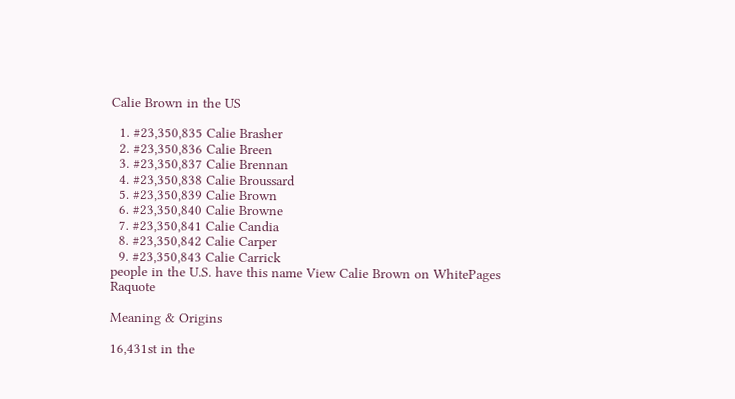Calie Brown in the US

  1. #23,350,835 Calie Brasher
  2. #23,350,836 Calie Breen
  3. #23,350,837 Calie Brennan
  4. #23,350,838 Calie Broussard
  5. #23,350,839 Calie Brown
  6. #23,350,840 Calie Browne
  7. #23,350,841 Calie Candia
  8. #23,350,842 Calie Carper
  9. #23,350,843 Calie Carrick
people in the U.S. have this name View Calie Brown on WhitePages Raquote

Meaning & Origins

16,431st in the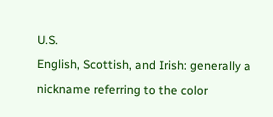U.S.
English, Scottish, and Irish: generally a nickname referring to the color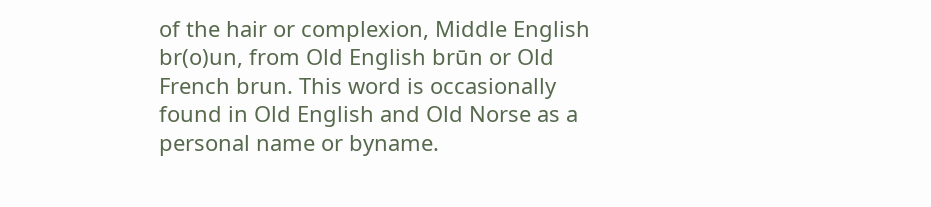of the hair or complexion, Middle English br(o)un, from Old English brūn or Old French brun. This word is occasionally found in Old English and Old Norse as a personal name or byname.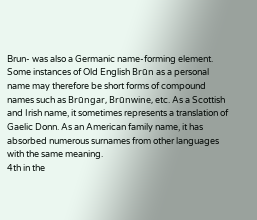Brun- was also a Germanic name-forming element. Some instances of Old English Brūn as a personal name may therefore be short forms of compound names such as Brūngar, Brūnwine, etc. As a Scottish and Irish name, it sometimes represents a translation of Gaelic Donn. As an American family name, it has absorbed numerous surnames from other languages with the same meaning.
4th in the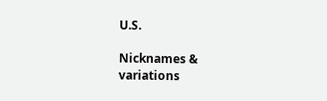U.S.

Nicknames & variations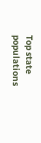Top state populations